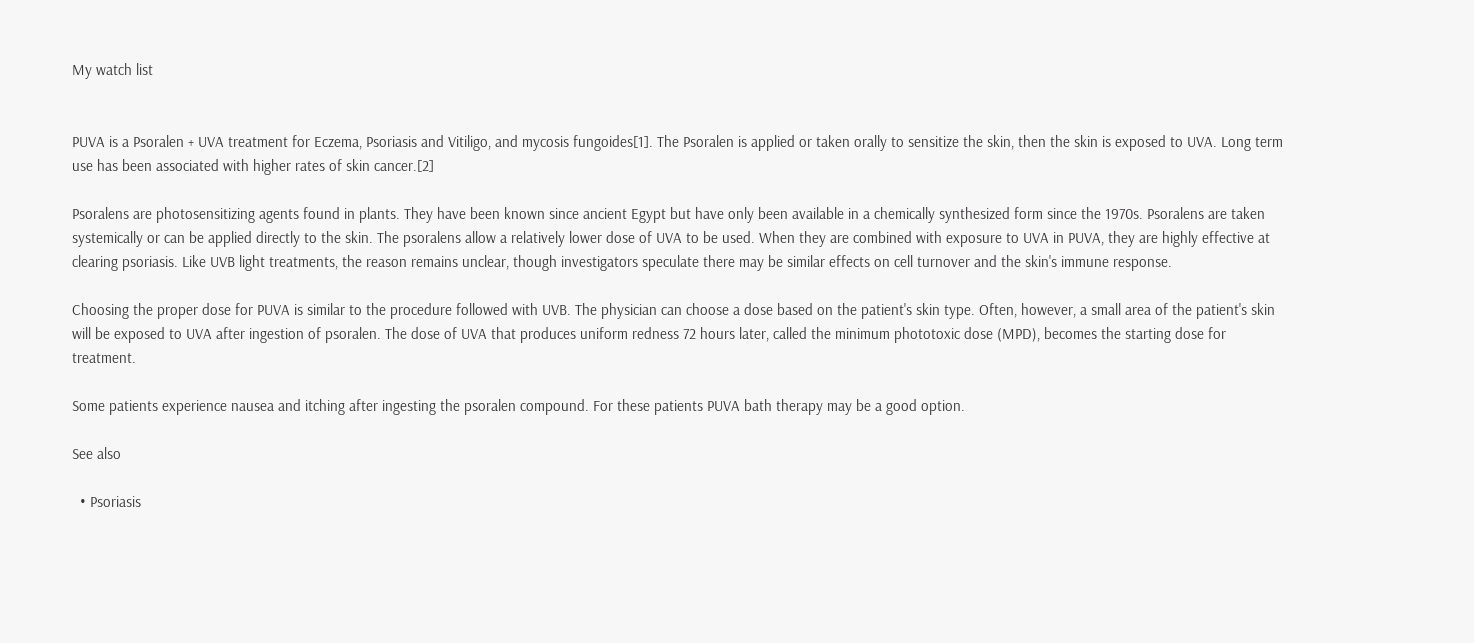My watch list


PUVA is a Psoralen + UVA treatment for Eczema, Psoriasis and Vitiligo, and mycosis fungoides[1]. The Psoralen is applied or taken orally to sensitize the skin, then the skin is exposed to UVA. Long term use has been associated with higher rates of skin cancer.[2]

Psoralens are photosensitizing agents found in plants. They have been known since ancient Egypt but have only been available in a chemically synthesized form since the 1970s. Psoralens are taken systemically or can be applied directly to the skin. The psoralens allow a relatively lower dose of UVA to be used. When they are combined with exposure to UVA in PUVA, they are highly effective at clearing psoriasis. Like UVB light treatments, the reason remains unclear, though investigators speculate there may be similar effects on cell turnover and the skin's immune response.

Choosing the proper dose for PUVA is similar to the procedure followed with UVB. The physician can choose a dose based on the patient's skin type. Often, however, a small area of the patient's skin will be exposed to UVA after ingestion of psoralen. The dose of UVA that produces uniform redness 72 hours later, called the minimum phototoxic dose (MPD), becomes the starting dose for treatment.

Some patients experience nausea and itching after ingesting the psoralen compound. For these patients PUVA bath therapy may be a good option.

See also

  • Psoriasis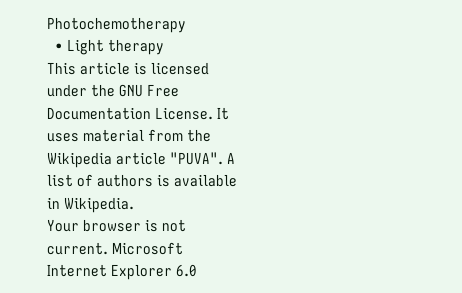Photochemotherapy
  • Light therapy
This article is licensed under the GNU Free Documentation License. It uses material from the Wikipedia article "PUVA". A list of authors is available in Wikipedia.
Your browser is not current. Microsoft Internet Explorer 6.0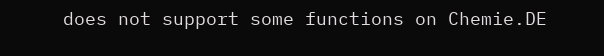does not support some functions on Chemie.DE